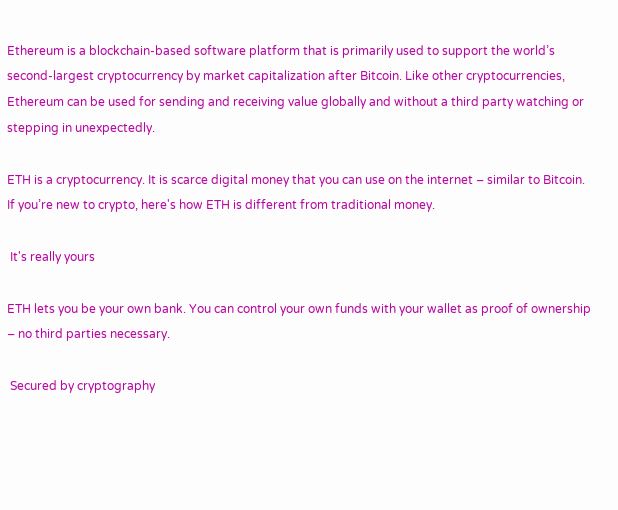Ethereum is a blockchain-based software platform that is primarily used to support the world’s second-largest cryptocurrency by market capitalization after Bitcoin. Like other cryptocurrencies, Ethereum can be used for sending and receiving value globally and without a third party watching or stepping in unexpectedly.

ETH is a cryptocurrency. It is scarce digital money that you can use on the internet – similar to Bitcoin. If you’re new to crypto, here's how ETH is different from traditional money.

 It's really yours

ETH lets you be your own bank. You can control your own funds with your wallet as proof of ownership – no third parties necessary.

 Secured by cryptography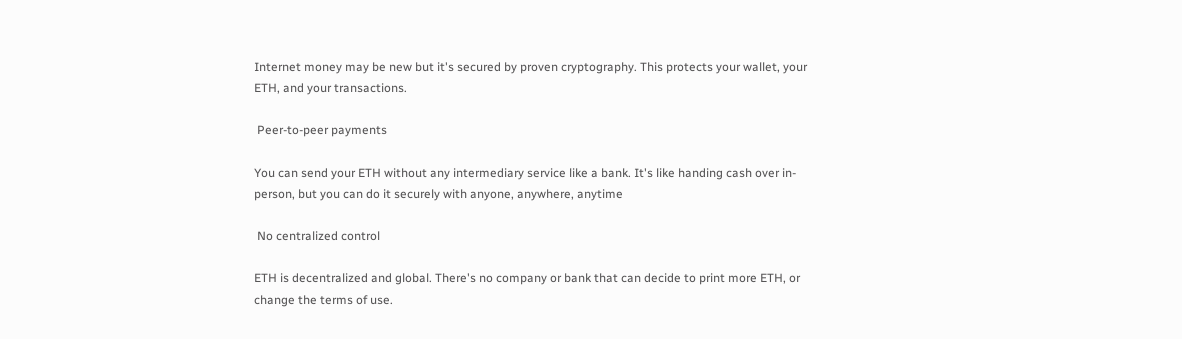Internet money may be new but it's secured by proven cryptography. This protects your wallet, your ETH, and your transactions.

 Peer-to-peer payments

You can send your ETH without any intermediary service like a bank. It's like handing cash over in-person, but you can do it securely with anyone, anywhere, anytime

 No centralized control

ETH is decentralized and global. There's no company or bank that can decide to print more ETH, or change the terms of use.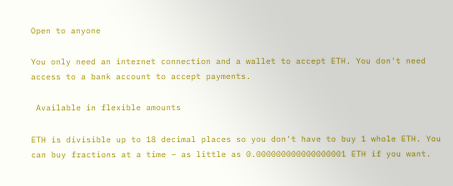Open to anyone

You only need an internet connection and a wallet to accept ETH. You don't need access to a bank account to accept payments.

 Available in flexible amounts

ETH is divisible up to 18 decimal places so you don't have to buy 1 whole ETH. You can buy fractions at a time – as little as 0.000000000000000001 ETH if you want.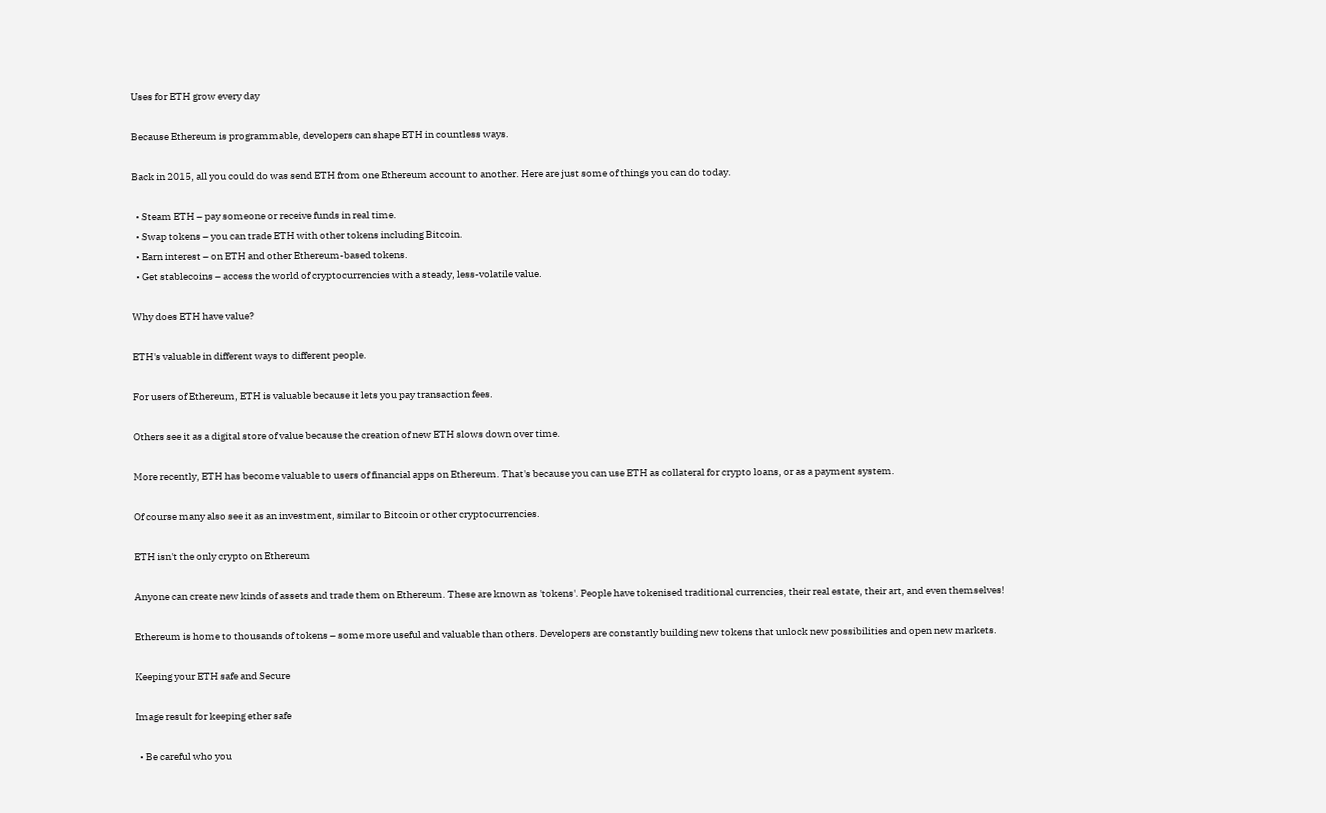Uses for ETH grow every day

Because Ethereum is programmable, developers can shape ETH in countless ways.

Back in 2015, all you could do was send ETH from one Ethereum account to another. Here are just some of things you can do today.

  • Steam ETH – pay someone or receive funds in real time.
  • Swap tokens – you can trade ETH with other tokens including Bitcoin.
  • Earn interest – on ETH and other Ethereum-based tokens.
  • Get stablecoins – access the world of cryptocurrencies with a steady, less-volatile value.

Why does ETH have value?

ETH's valuable in different ways to different people.

For users of Ethereum, ETH is valuable because it lets you pay transaction fees.

Others see it as a digital store of value because the creation of new ETH slows down over time.

More recently, ETH has become valuable to users of financial apps on Ethereum. That's because you can use ETH as collateral for crypto loans, or as a payment system.

Of course many also see it as an investment, similar to Bitcoin or other cryptocurrencies.

ETH isn't the only crypto on Ethereum

Anyone can create new kinds of assets and trade them on Ethereum. These are known as 'tokens'. People have tokenised traditional currencies, their real estate, their art, and even themselves!

Ethereum is home to thousands of tokens – some more useful and valuable than others. Developers are constantly building new tokens that unlock new possibilities and open new markets.

Keeping your ETH safe and Secure

Image result for keeping ether safe

  • Be careful who you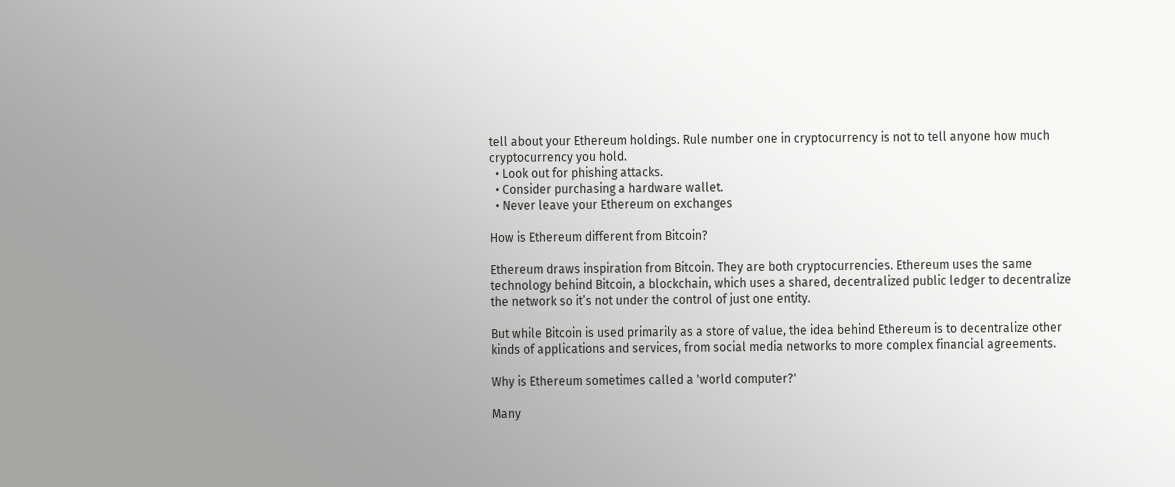tell about your Ethereum holdings. Rule number one in cryptocurrency is not to tell anyone how much cryptocurrency you hold.
  • Look out for phishing attacks.
  • Consider purchasing a hardware wallet.
  • Never leave your Ethereum on exchanges

How is Ethereum different from Bitcoin?

Ethereum draws inspiration from Bitcoin. They are both cryptocurrencies. Ethereum uses the same technology behind Bitcoin, a blockchain, which uses a shared, decentralized public ledger to decentralize the network so it’s not under the control of just one entity.

But while Bitcoin is used primarily as a store of value, the idea behind Ethereum is to decentralize other kinds of applications and services, from social media networks to more complex financial agreements.

Why is Ethereum sometimes called a 'world computer?'

Many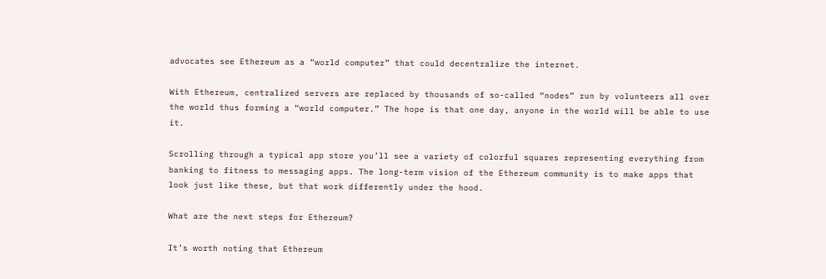advocates see Ethereum as a “world computer” that could decentralize the internet.

With Ethereum, centralized servers are replaced by thousands of so-called “nodes” run by volunteers all over the world thus forming a “world computer.” The hope is that one day, anyone in the world will be able to use it.

Scrolling through a typical app store you’ll see a variety of colorful squares representing everything from banking to fitness to messaging apps. The long-term vision of the Ethereum community is to make apps that look just like these, but that work differently under the hood.

What are the next steps for Ethereum?

It’s worth noting that Ethereum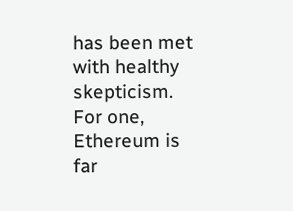has been met with healthy skepticism. For one, Ethereum is far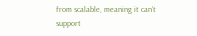from scalable, meaning it can’t support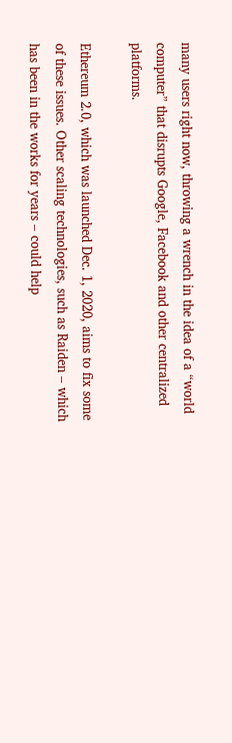many users right now, throwing a wrench in the idea of a “world computer” that disrupts Google, Facebook and other centralized platforms.

Ethereum 2.0, which was launched Dec. 1, 2020, aims to fix some of these issues. Other scaling technologies, such as Raiden – which has been in the works for years – could help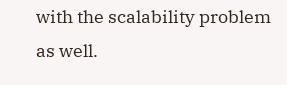with the scalability problem as well.